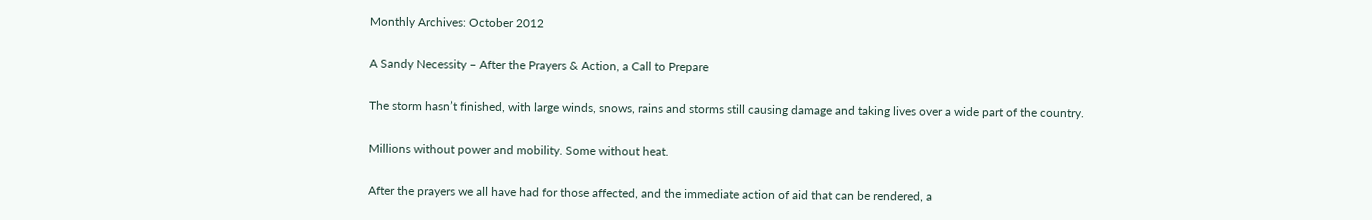Monthly Archives: October 2012

A Sandy Necessity – After the Prayers & Action, a Call to Prepare

The storm hasn’t finished, with large winds, snows, rains and storms still causing damage and taking lives over a wide part of the country.

Millions without power and mobility. Some without heat.

After the prayers we all have had for those affected, and the immediate action of aid that can be rendered, a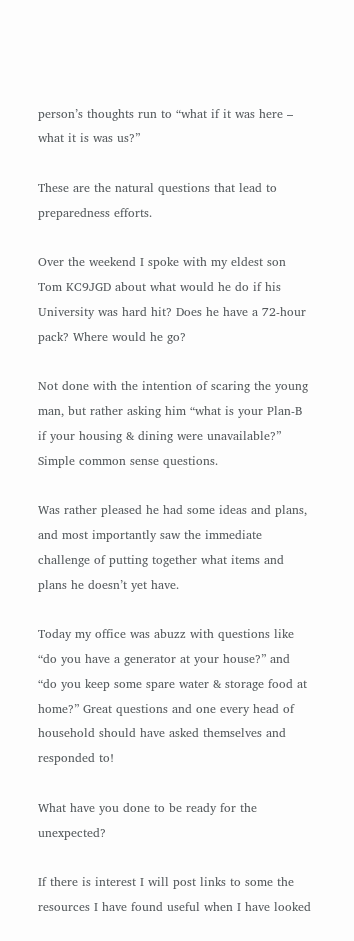person’s thoughts run to “what if it was here – what it is was us?”

These are the natural questions that lead to preparedness efforts.

Over the weekend I spoke with my eldest son Tom KC9JGD about what would he do if his University was hard hit? Does he have a 72-hour pack? Where would he go?

Not done with the intention of scaring the young man, but rather asking him “what is your Plan-B if your housing & dining were unavailable?” Simple common sense questions.

Was rather pleased he had some ideas and plans, and most importantly saw the immediate challenge of putting together what items and plans he doesn’t yet have.

Today my office was abuzz with questions like “do you have a generator at your house?” and “do you keep some spare water & storage food at home?” Great questions and one every head of household should have asked themselves and responded to!

What have you done to be ready for the unexpected?

If there is interest I will post links to some the resources I have found useful when I have looked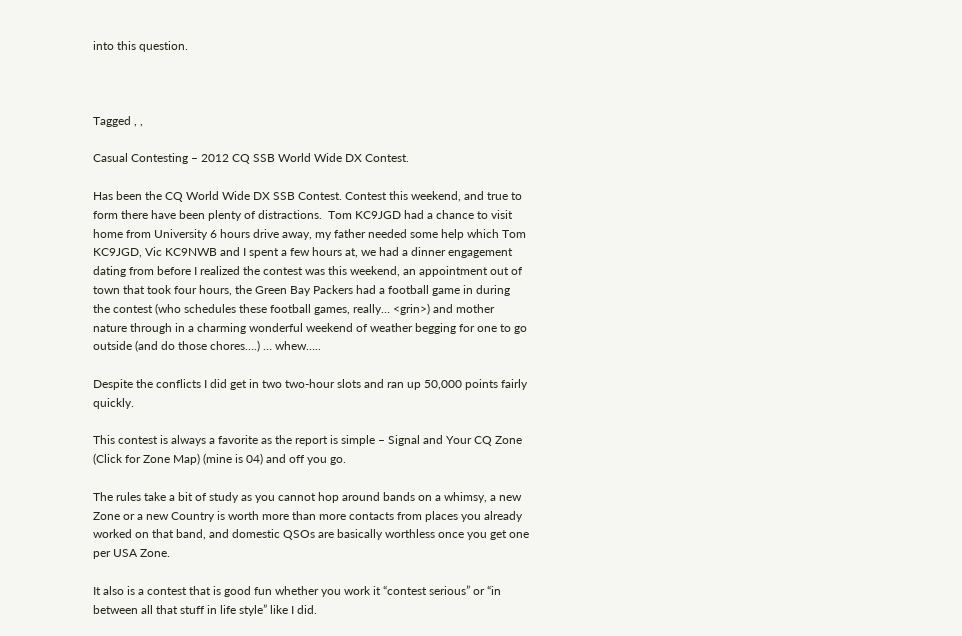into this question.



Tagged , ,

Casual Contesting – 2012 CQ SSB World Wide DX Contest.

Has been the CQ World Wide DX SSB Contest. Contest this weekend, and true to form there have been plenty of distractions.  Tom KC9JGD had a chance to visit home from University 6 hours drive away, my father needed some help which Tom KC9JGD, Vic KC9NWB and I spent a few hours at, we had a dinner engagement dating from before I realized the contest was this weekend, an appointment out of town that took four hours, the Green Bay Packers had a football game in during the contest (who schedules these football games, really… <grin>) and mother nature through in a charming wonderful weekend of weather begging for one to go outside (and do those chores….) … whew…..

Despite the conflicts I did get in two two-hour slots and ran up 50,000 points fairly quickly.

This contest is always a favorite as the report is simple – Signal and Your CQ Zone (Click for Zone Map) (mine is 04) and off you go.

The rules take a bit of study as you cannot hop around bands on a whimsy, a new Zone or a new Country is worth more than more contacts from places you already worked on that band, and domestic QSOs are basically worthless once you get one per USA Zone.

It also is a contest that is good fun whether you work it “contest serious” or “in between all that stuff in life style” like I did.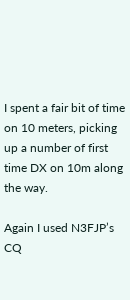I spent a fair bit of time on 10 meters, picking up a number of first time DX on 10m along the way.

Again I used N3FJP’s CQ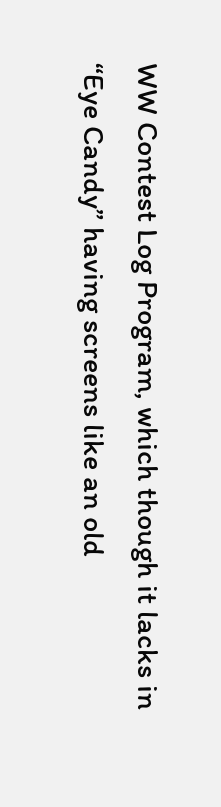WW Contest Log Program, which though it lacks in “Eye Candy” having screens like an old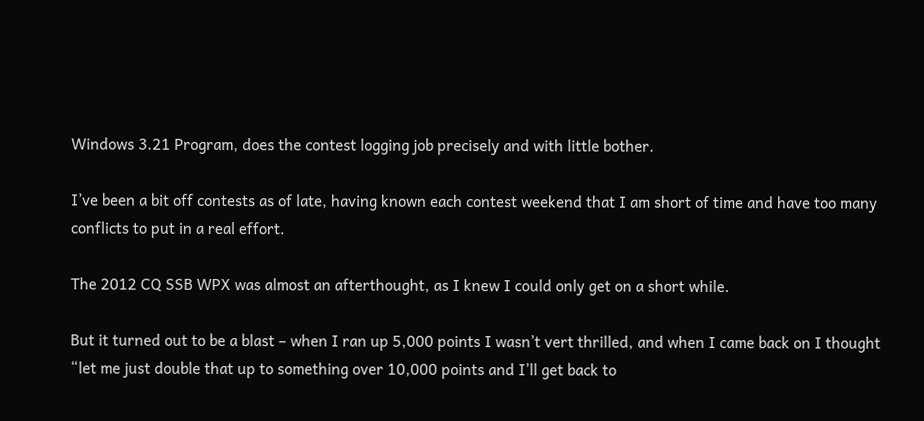Windows 3.21 Program, does the contest logging job precisely and with little bother.

I’ve been a bit off contests as of late, having known each contest weekend that I am short of time and have too many conflicts to put in a real effort.

The 2012 CQ SSB WPX was almost an afterthought, as I knew I could only get on a short while.

But it turned out to be a blast – when I ran up 5,000 points I wasn’t vert thrilled, and when I came back on I thought “let me just double that up to something over 10,000 points and I’ll get back to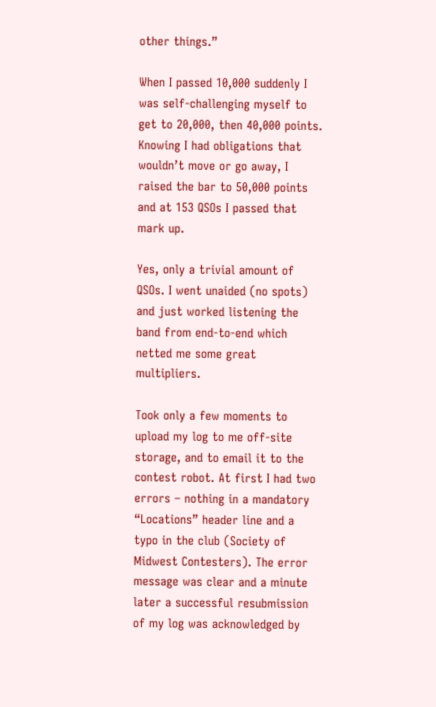other things.”

When I passed 10,000 suddenly I was self-challenging myself to get to 20,000, then 40,000 points. Knowing I had obligations that wouldn’t move or go away, I raised the bar to 50,000 points and at 153 QSOs I passed that mark up.

Yes, only a trivial amount of QSOs. I went unaided (no spots) and just worked listening the band from end-to-end which netted me some great multipliers.

Took only a few moments to upload my log to me off-site storage, and to email it to the contest robot. At first I had two errors – nothing in a mandatory “Locations” header line and a typo in the club (Society of Midwest Contesters). The error message was clear and a minute later a successful resubmission of my log was acknowledged by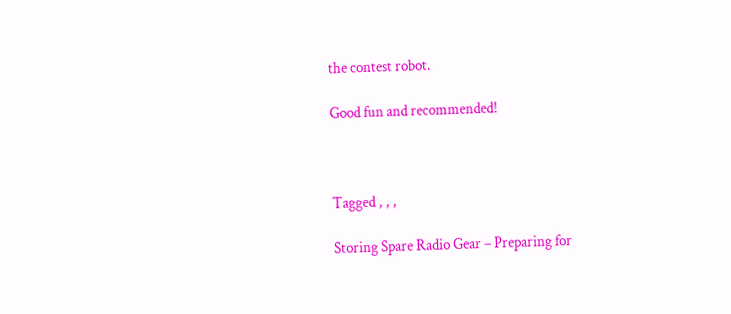the contest robot.

Good fun and recommended!



Tagged , , ,

Storing Spare Radio Gear – Preparing for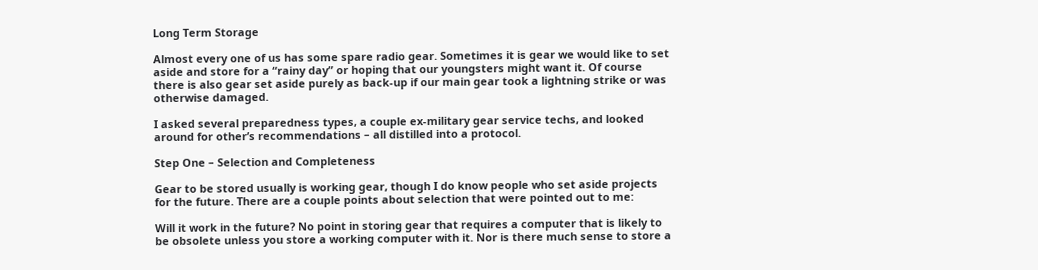Long Term Storage

Almost every one of us has some spare radio gear. Sometimes it is gear we would like to set aside and store for a “rainy day” or hoping that our youngsters might want it. Of course there is also gear set aside purely as back-up if our main gear took a lightning strike or was otherwise damaged.

I asked several preparedness types, a couple ex-military gear service techs, and looked around for other’s recommendations – all distilled into a protocol.

Step One – Selection and Completeness

Gear to be stored usually is working gear, though I do know people who set aside projects for the future. There are a couple points about selection that were pointed out to me:

Will it work in the future? No point in storing gear that requires a computer that is likely to be obsolete unless you store a working computer with it. Nor is there much sense to store a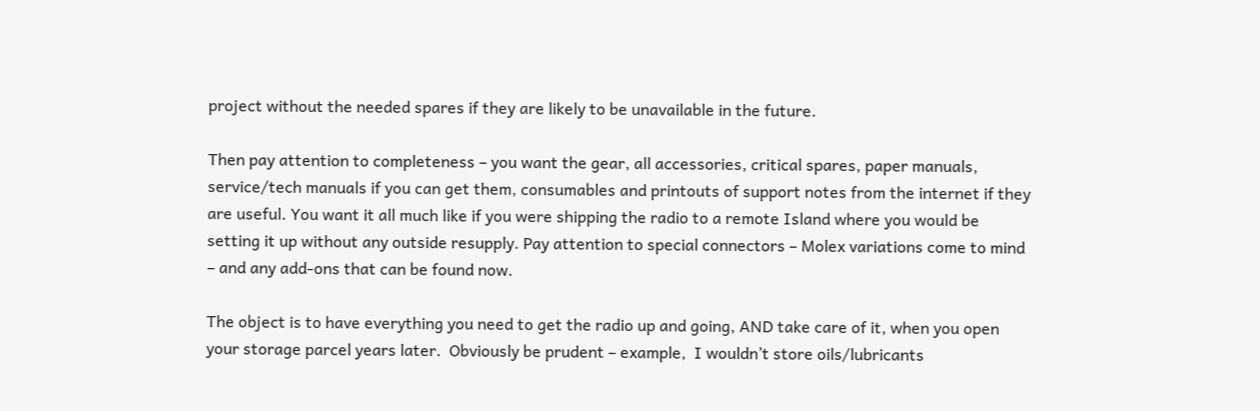project without the needed spares if they are likely to be unavailable in the future.

Then pay attention to completeness – you want the gear, all accessories, critical spares, paper manuals, service/tech manuals if you can get them, consumables and printouts of support notes from the internet if they are useful. You want it all much like if you were shipping the radio to a remote Island where you would be setting it up without any outside resupply. Pay attention to special connectors – Molex variations come to mind – and any add-ons that can be found now.

The object is to have everything you need to get the radio up and going, AND take care of it, when you open your storage parcel years later.  Obviously be prudent – example,  I wouldn’t store oils/lubricants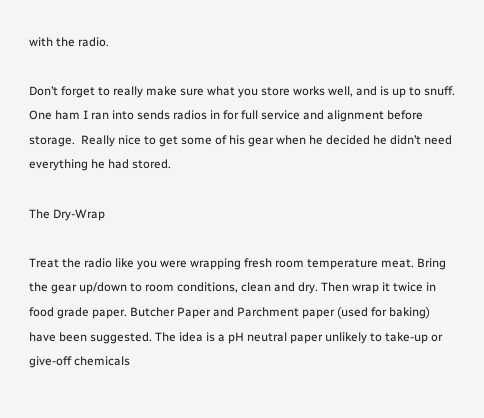with the radio.

Don’t forget to really make sure what you store works well, and is up to snuff.  One ham I ran into sends radios in for full service and alignment before storage.  Really nice to get some of his gear when he decided he didn’t need everything he had stored.

The Dry-Wrap

Treat the radio like you were wrapping fresh room temperature meat. Bring the gear up/down to room conditions, clean and dry. Then wrap it twice in food grade paper. Butcher Paper and Parchment paper (used for baking) have been suggested. The idea is a pH neutral paper unlikely to take-up or give-off chemicals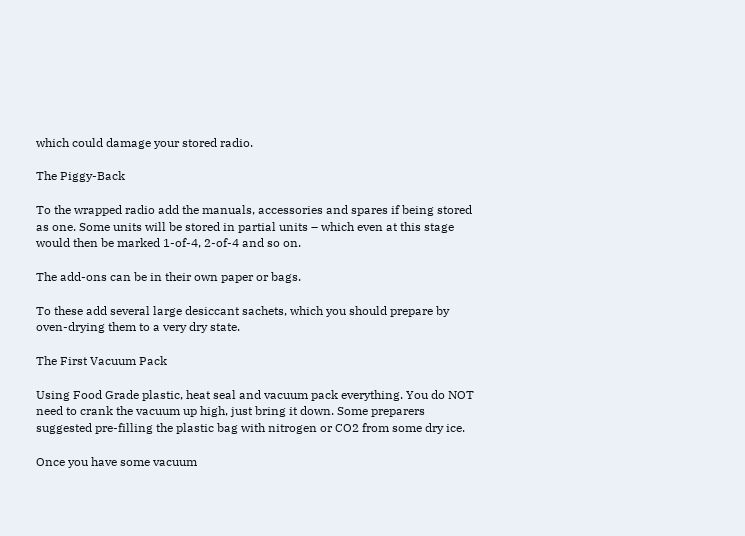which could damage your stored radio.

The Piggy-Back

To the wrapped radio add the manuals, accessories and spares if being stored as one. Some units will be stored in partial units – which even at this stage would then be marked 1-of-4, 2-of-4 and so on.

The add-ons can be in their own paper or bags.

To these add several large desiccant sachets, which you should prepare by oven-drying them to a very dry state.

The First Vacuum Pack

Using Food Grade plastic, heat seal and vacuum pack everything. You do NOT need to crank the vacuum up high, just bring it down. Some preparers suggested pre-filling the plastic bag with nitrogen or CO2 from some dry ice.

Once you have some vacuum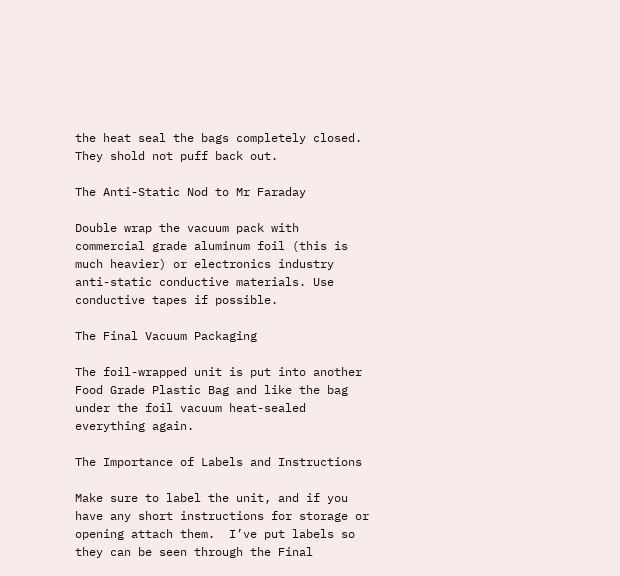the heat seal the bags completely closed.  They shold not puff back out.

The Anti-Static Nod to Mr Faraday

Double wrap the vacuum pack with commercial grade aluminum foil (this is much heavier) or electronics industry anti-static conductive materials. Use conductive tapes if possible.

The Final Vacuum Packaging

The foil-wrapped unit is put into another Food Grade Plastic Bag and like the bag under the foil vacuum heat-sealed everything again.

The Importance of Labels and Instructions

Make sure to label the unit, and if you have any short instructions for storage or opening attach them.  I’ve put labels so they can be seen through the Final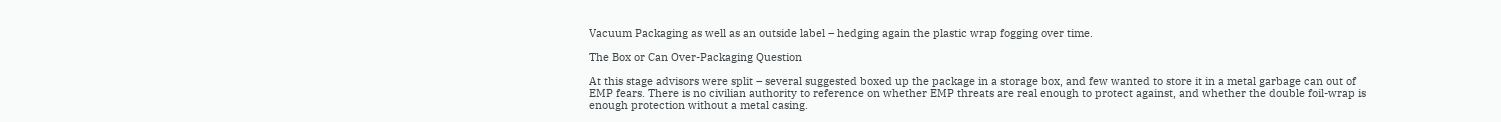Vacuum Packaging as well as an outside label – hedging again the plastic wrap fogging over time.

The Box or Can Over-Packaging Question

At this stage advisors were split – several suggested boxed up the package in a storage box, and few wanted to store it in a metal garbage can out of EMP fears. There is no civilian authority to reference on whether EMP threats are real enough to protect against, and whether the double foil-wrap is enough protection without a metal casing.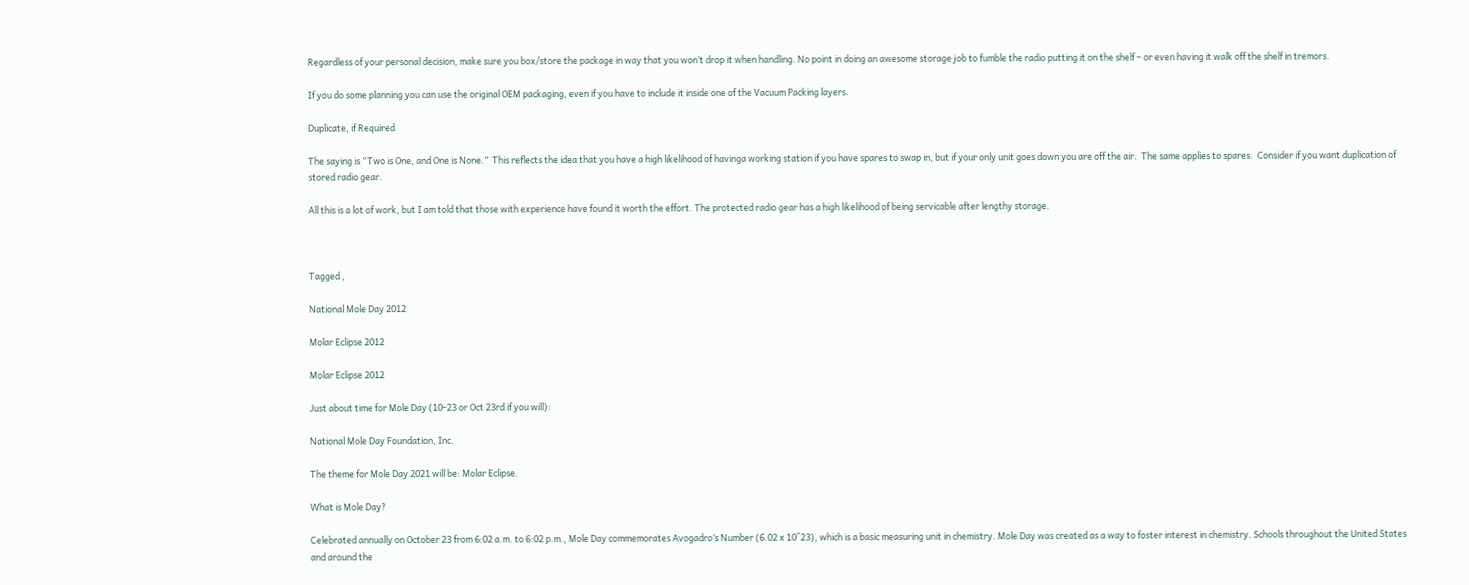Regardless of your personal decision, make sure you box/store the package in way that you won’t drop it when handling. No point in doing an awesome storage job to fumble the radio putting it on the shelf – or even having it walk off the shelf in tremors.

If you do some planning you can use the original OEM packaging, even if you have to include it inside one of the Vacuum Packing layers.

Duplicate, if Required

The saying is “Two is One, and One is None.”  This reflects the idea that you have a high likelihood of havinga working station if you have spares to swap in, but if your only unit goes down you are off the air.  The same applies to spares.  Consider if you want duplication of stored radio gear.

All this is a lot of work, but I am told that those with experience have found it worth the effort. The protected radio gear has a high likelihood of being servicable after lengthy storage.



Tagged ,

National Mole Day 2012

Molar Eclipse 2012

Molar Eclipse 2012

Just about time for Mole Day (10-23 or Oct 23rd if you will):

National Mole Day Foundation, Inc.

The theme for Mole Day 2021 will be: Molar Eclipse.

What is Mole Day?

Celebrated annually on October 23 from 6:02 a.m. to 6:02 p.m., Mole Day commemorates Avogadro’s Number (6.02 x 10^23), which is a basic measuring unit in chemistry. Mole Day was created as a way to foster interest in chemistry. Schools throughout the United States and around the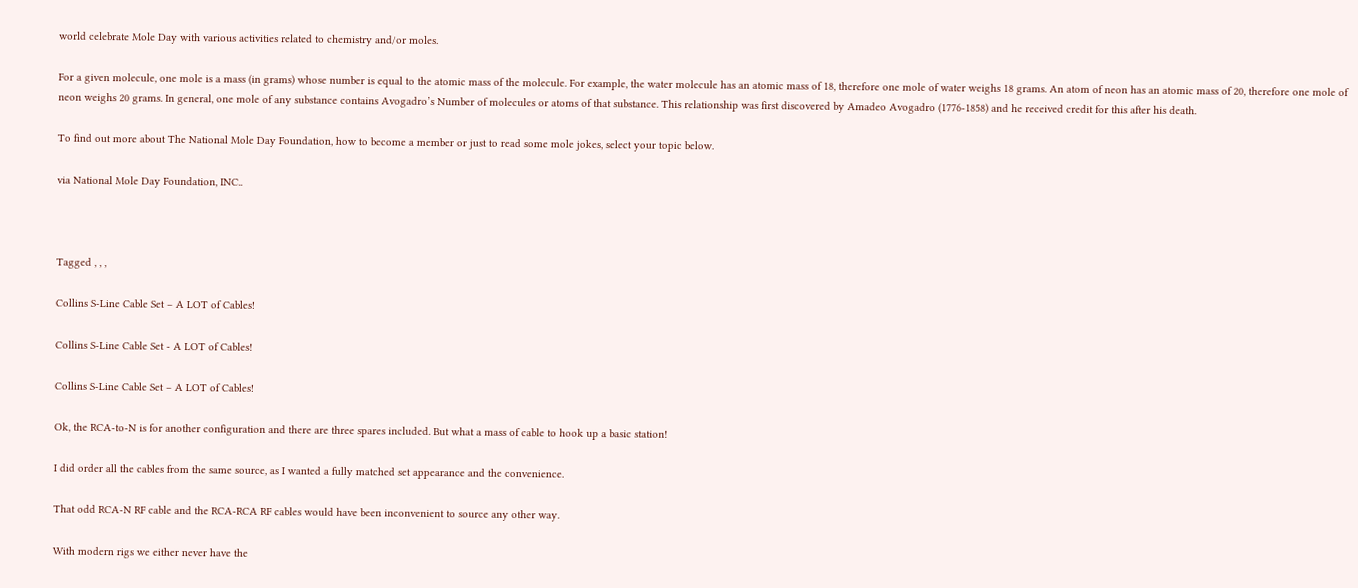world celebrate Mole Day with various activities related to chemistry and/or moles.

For a given molecule, one mole is a mass (in grams) whose number is equal to the atomic mass of the molecule. For example, the water molecule has an atomic mass of 18, therefore one mole of water weighs 18 grams. An atom of neon has an atomic mass of 20, therefore one mole of neon weighs 20 grams. In general, one mole of any substance contains Avogadro’s Number of molecules or atoms of that substance. This relationship was first discovered by Amadeo Avogadro (1776-1858) and he received credit for this after his death.

To find out more about The National Mole Day Foundation, how to become a member or just to read some mole jokes, select your topic below.

via National Mole Day Foundation, INC..



Tagged , , ,

Collins S-Line Cable Set – A LOT of Cables!

Collins S-Line Cable Set - A LOT of Cables!

Collins S-Line Cable Set – A LOT of Cables!

Ok, the RCA-to-N is for another configuration and there are three spares included. But what a mass of cable to hook up a basic station!

I did order all the cables from the same source, as I wanted a fully matched set appearance and the convenience.

That odd RCA-N RF cable and the RCA-RCA RF cables would have been inconvenient to source any other way.

With modern rigs we either never have the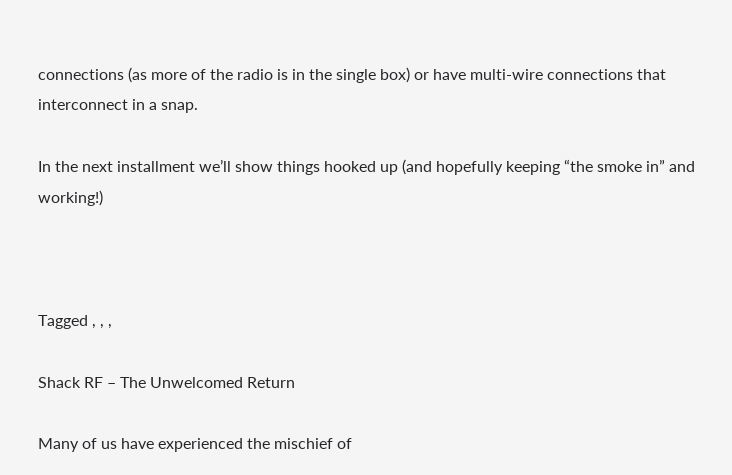connections (as more of the radio is in the single box) or have multi-wire connections that interconnect in a snap.

In the next installment we’ll show things hooked up (and hopefully keeping “the smoke in” and working!)



Tagged , , ,

Shack RF – The Unwelcomed Return

Many of us have experienced the mischief of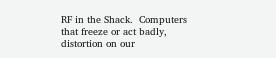RF in the Shack.  Computers that freeze or act badly, distortion on our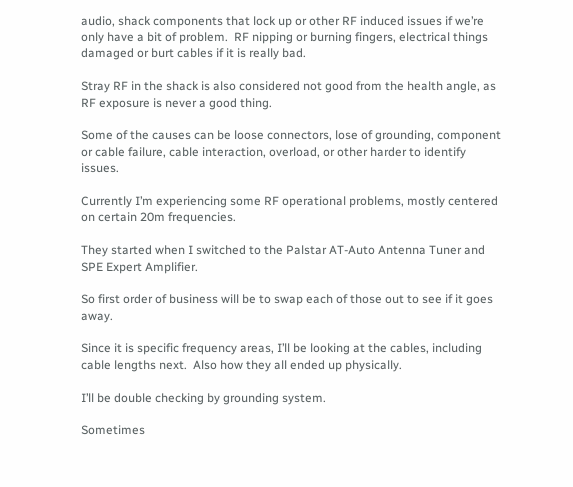audio, shack components that lock up or other RF induced issues if we’re only have a bit of problem.  RF nipping or burning fingers, electrical things damaged or burt cables if it is really bad.

Stray RF in the shack is also considered not good from the health angle, as RF exposure is never a good thing.

Some of the causes can be loose connectors, lose of grounding, component or cable failure, cable interaction, overload, or other harder to identify issues.

Currently I’m experiencing some RF operational problems, mostly centered on certain 20m frequencies.

They started when I switched to the Palstar AT-Auto Antenna Tuner and SPE Expert Amplifier.

So first order of business will be to swap each of those out to see if it goes away.

Since it is specific frequency areas, I’ll be looking at the cables, including cable lengths next.  Also how they all ended up physically.

I’ll be double checking by grounding system.

Sometimes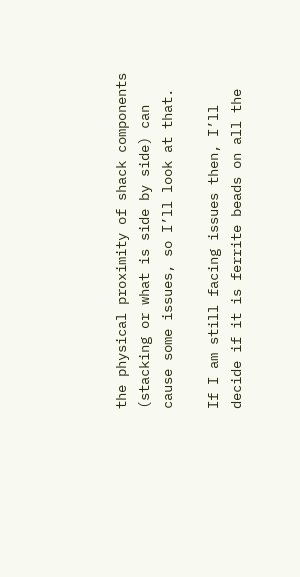the physical proximity of shack components (stacking or what is side by side) can cause some issues, so I’ll look at that.

If I am still facing issues then, I’ll decide if it is ferrite beads on all the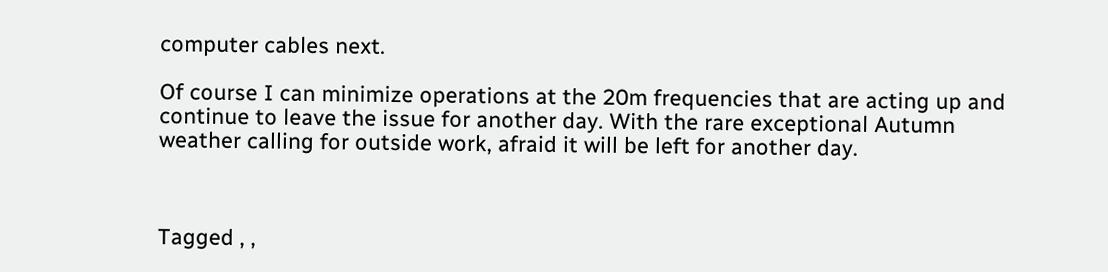computer cables next.

Of course I can minimize operations at the 20m frequencies that are acting up and continue to leave the issue for another day. With the rare exceptional Autumn weather calling for outside work, afraid it will be left for another day.



Tagged , ,